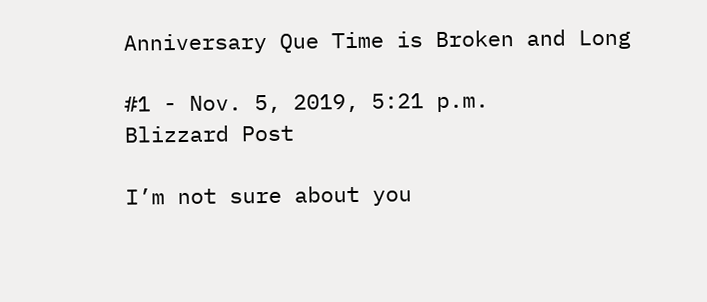Anniversary Que Time is Broken and Long

#1 - Nov. 5, 2019, 5:21 p.m.
Blizzard Post

I’m not sure about you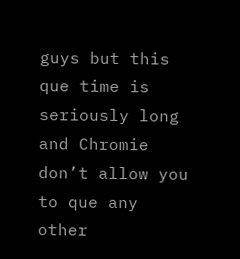guys but this que time is seriously long and Chromie don’t allow you to que any other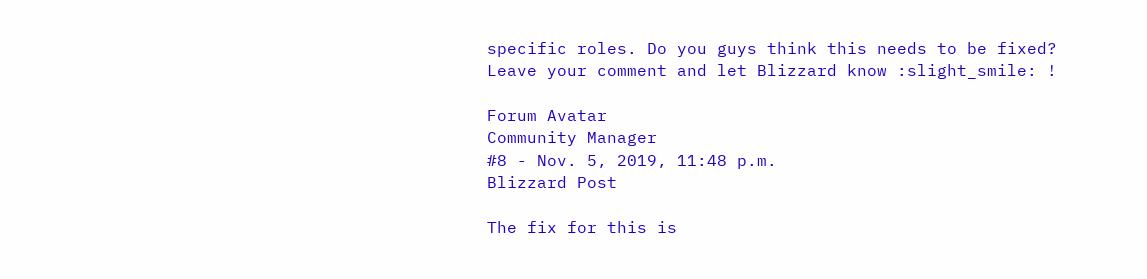specific roles. Do you guys think this needs to be fixed? Leave your comment and let Blizzard know :slight_smile: !

Forum Avatar
Community Manager
#8 - Nov. 5, 2019, 11:48 p.m.
Blizzard Post

The fix for this is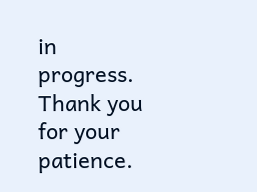in progress. Thank you for your patience.